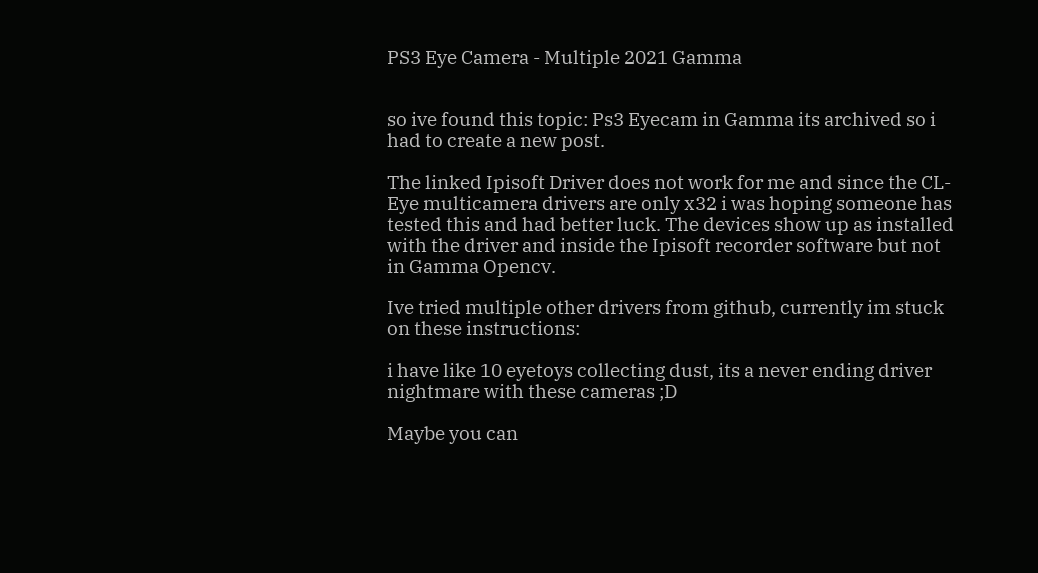PS3 Eye Camera - Multiple 2021 Gamma


so ive found this topic: Ps3 Eyecam in Gamma its archived so i had to create a new post.

The linked Ipisoft Driver does not work for me and since the CL-Eye multicamera drivers are only x32 i was hoping someone has tested this and had better luck. The devices show up as installed with the driver and inside the Ipisoft recorder software but not in Gamma Opencv.

Ive tried multiple other drivers from github, currently im stuck on these instructions:

i have like 10 eyetoys collecting dust, its a never ending driver nightmare with these cameras ;D

Maybe you can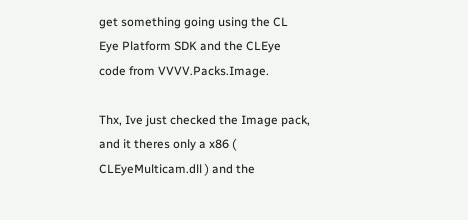get something going using the CL Eye Platform SDK and the CLEye code from VVVV.Packs.Image.

Thx, Ive just checked the Image pack, and it theres only a x86 ( CLEyeMulticam.dll ) and the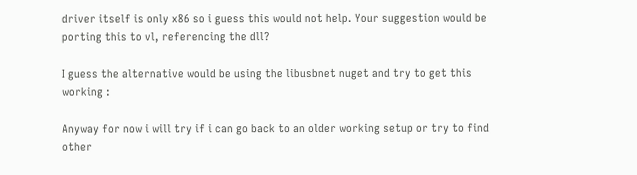driver itself is only x86 so i guess this would not help. Your suggestion would be porting this to vl, referencing the dll?

I guess the alternative would be using the libusbnet nuget and try to get this working :

Anyway for now i will try if i can go back to an older working setup or try to find other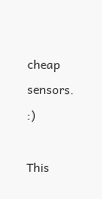cheap sensors. :)

This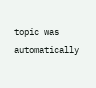topic was automatically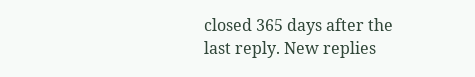closed 365 days after the last reply. New replies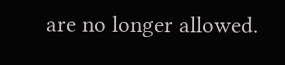are no longer allowed.